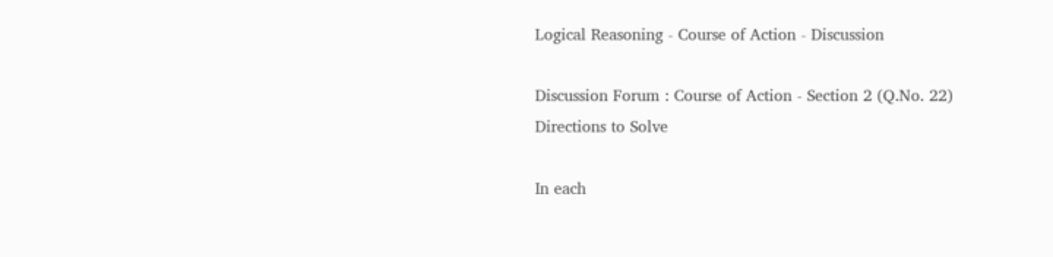Logical Reasoning - Course of Action - Discussion

Discussion Forum : Course of Action - Section 2 (Q.No. 22)
Directions to Solve

In each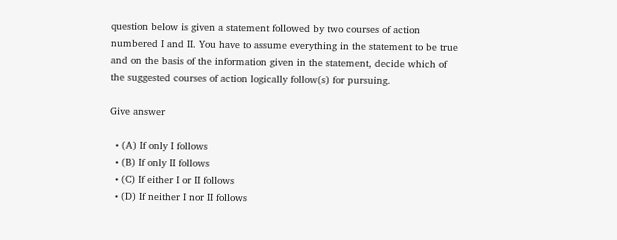question below is given a statement followed by two courses of action numbered I and II. You have to assume everything in the statement to be true and on the basis of the information given in the statement, decide which of the suggested courses of action logically follow(s) for pursuing.

Give answer

  • (A) If only I follows
  • (B) If only II follows
  • (C) If either I or II follows
  • (D) If neither I nor II follows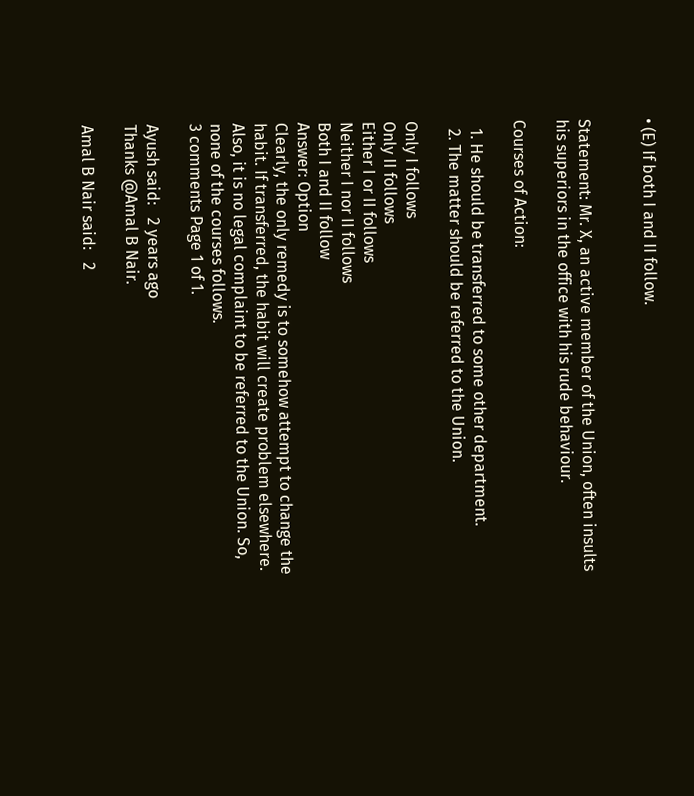• (E) If both I and II follow.


Statement: Mr. X, an active member of the Union, often insults his superiors in the office with his rude behaviour.

Courses of Action:

  1. He should be transferred to some other department.
  2. The matter should be referred to the Union.

Only I follows
Only II follows
Either I or II follows
Neither I nor II follows
Both I and II follow
Answer: Option
Clearly, the only remedy is to somehow attempt to change the habit. If transferred, the habit will create problem elsewhere. Also, it is no legal complaint to be referred to the Union. So, none of the courses follows.
3 comments Page 1 of 1.

Ayush said:   2 years ago
Thanks @Amal B Nair.

Amal B Nair said:   2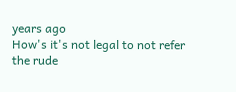years ago
How's it's not legal to not refer the rude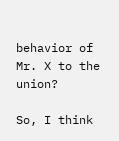behavior of Mr. X to the union?

So, I think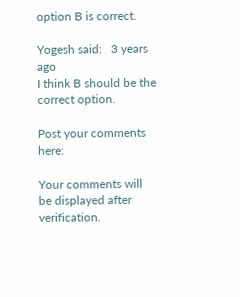option B is correct.

Yogesh said:   3 years ago
I think B should be the correct option.

Post your comments here:

Your comments will be displayed after verification.